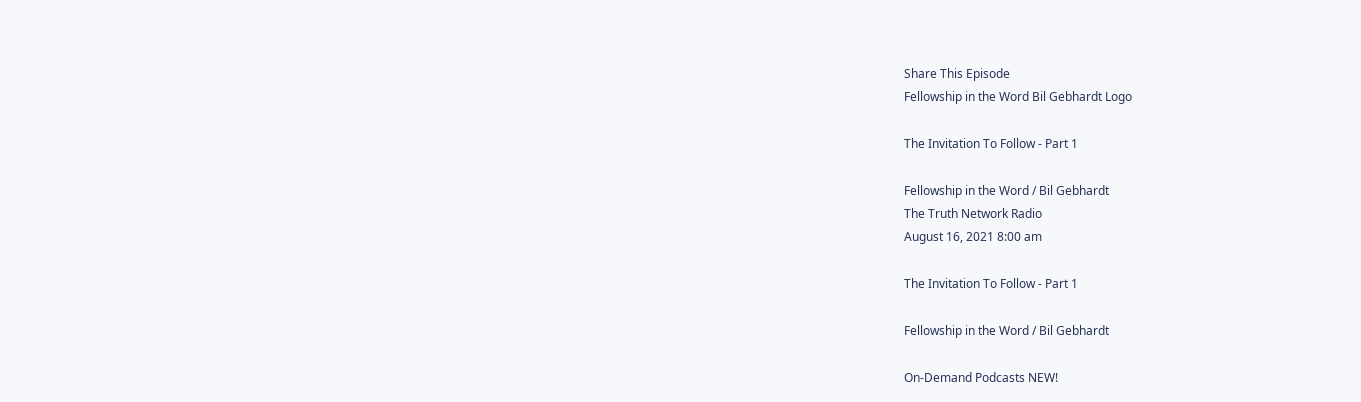Share This Episode
Fellowship in the Word Bil Gebhardt Logo

The Invitation To Follow - Part 1

Fellowship in the Word / Bil Gebhardt
The Truth Network Radio
August 16, 2021 8:00 am

The Invitation To Follow - Part 1

Fellowship in the Word / Bil Gebhardt

On-Demand Podcasts NEW!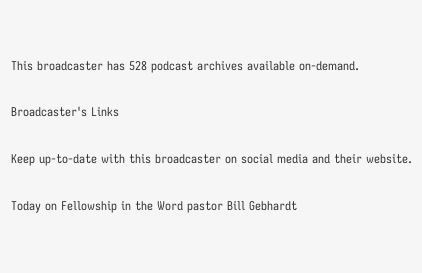This broadcaster has 528 podcast archives available on-demand.

Broadcaster's Links

Keep up-to-date with this broadcaster on social media and their website.

Today on Fellowship in the Word pastor Bill Gebhardt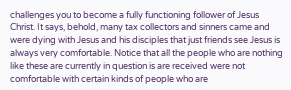challenges you to become a fully functioning follower of Jesus Christ. It says, behold, many tax collectors and sinners came and were dying with Jesus and his disciples that just friends see Jesus is always very comfortable. Notice that all the people who are nothing like these are currently in question is are received were not comfortable with certain kinds of people who are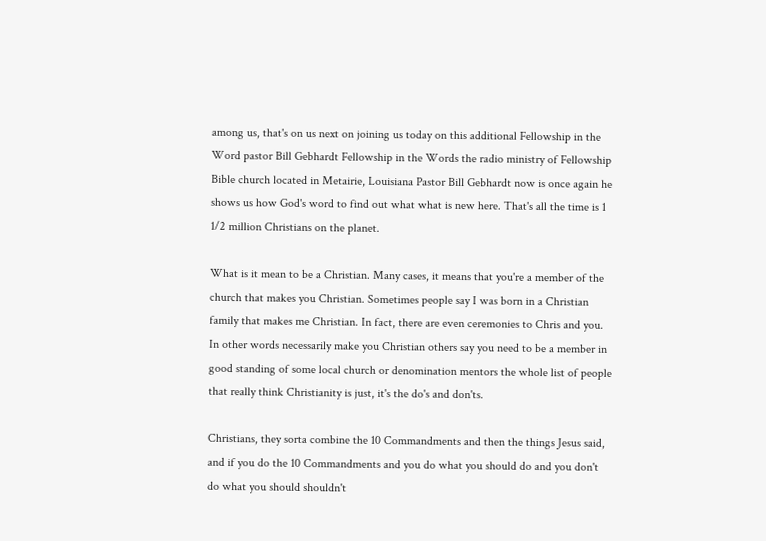among us, that's on us next on joining us today on this additional Fellowship in the Word pastor Bill Gebhardt Fellowship in the Words the radio ministry of Fellowship Bible church located in Metairie, Louisiana Pastor Bill Gebhardt now is once again he shows us how God's word to find out what what is new here. That's all the time is 1 1/2 million Christians on the planet.

What is it mean to be a Christian. Many cases, it means that you're a member of the church that makes you Christian. Sometimes people say I was born in a Christian family that makes me Christian. In fact, there are even ceremonies to Chris and you. In other words necessarily make you Christian others say you need to be a member in good standing of some local church or denomination mentors the whole list of people that really think Christianity is just, it's the do's and don'ts.

Christians, they sorta combine the 10 Commandments and then the things Jesus said, and if you do the 10 Commandments and you do what you should do and you don't do what you should shouldn't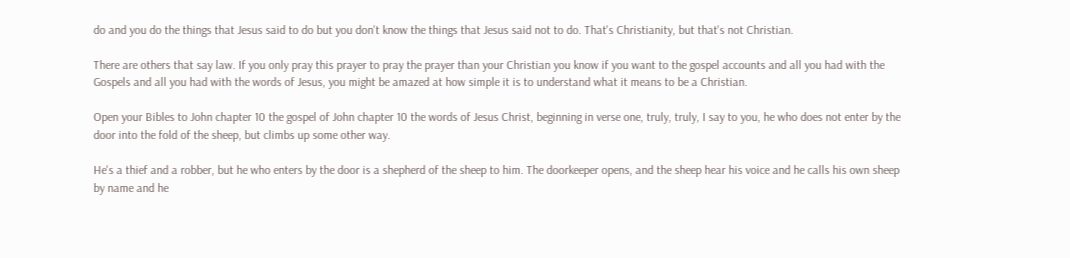do and you do the things that Jesus said to do but you don't know the things that Jesus said not to do. That's Christianity, but that's not Christian.

There are others that say law. If you only pray this prayer to pray the prayer than your Christian you know if you want to the gospel accounts and all you had with the Gospels and all you had with the words of Jesus, you might be amazed at how simple it is to understand what it means to be a Christian.

Open your Bibles to John chapter 10 the gospel of John chapter 10 the words of Jesus Christ, beginning in verse one, truly, truly, I say to you, he who does not enter by the door into the fold of the sheep, but climbs up some other way.

He's a thief and a robber, but he who enters by the door is a shepherd of the sheep to him. The doorkeeper opens, and the sheep hear his voice and he calls his own sheep by name and he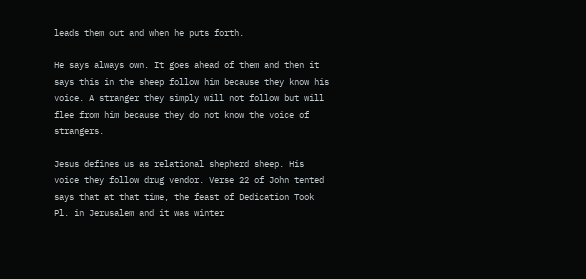leads them out and when he puts forth.

He says always own. It goes ahead of them and then it says this in the sheep follow him because they know his voice. A stranger they simply will not follow but will flee from him because they do not know the voice of strangers.

Jesus defines us as relational shepherd sheep. His voice they follow drug vendor. Verse 22 of John tented says that at that time, the feast of Dedication Took Pl. in Jerusalem and it was winter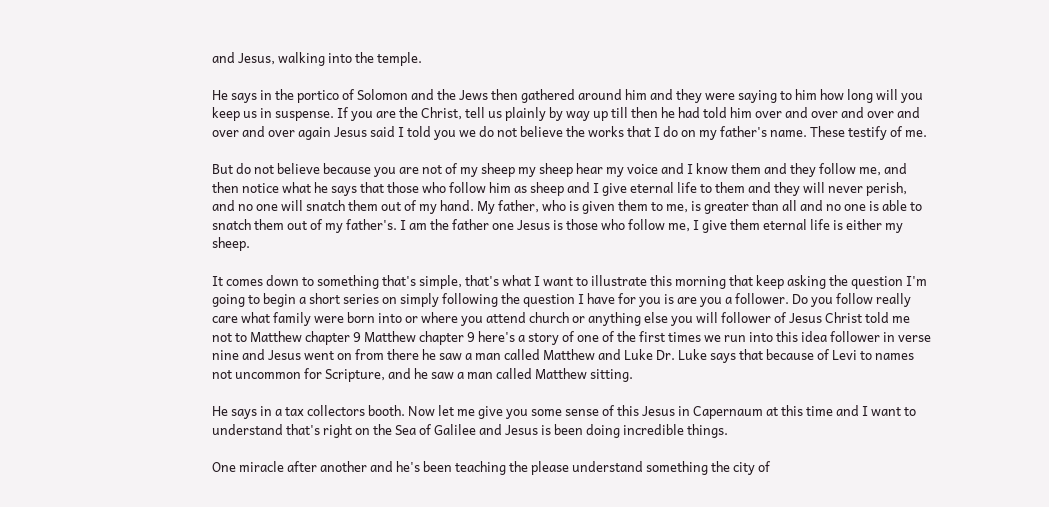and Jesus, walking into the temple.

He says in the portico of Solomon and the Jews then gathered around him and they were saying to him how long will you keep us in suspense. If you are the Christ, tell us plainly by way up till then he had told him over and over and over and over and over again Jesus said I told you we do not believe the works that I do on my father's name. These testify of me.

But do not believe because you are not of my sheep my sheep hear my voice and I know them and they follow me, and then notice what he says that those who follow him as sheep and I give eternal life to them and they will never perish, and no one will snatch them out of my hand. My father, who is given them to me, is greater than all and no one is able to snatch them out of my father's. I am the father one Jesus is those who follow me, I give them eternal life is either my sheep.

It comes down to something that's simple, that's what I want to illustrate this morning that keep asking the question I'm going to begin a short series on simply following the question I have for you is are you a follower. Do you follow really care what family were born into or where you attend church or anything else you will follower of Jesus Christ told me not to Matthew chapter 9 Matthew chapter 9 here's a story of one of the first times we run into this idea follower in verse nine and Jesus went on from there he saw a man called Matthew and Luke Dr. Luke says that because of Levi to names not uncommon for Scripture, and he saw a man called Matthew sitting.

He says in a tax collectors booth. Now let me give you some sense of this Jesus in Capernaum at this time and I want to understand that's right on the Sea of Galilee and Jesus is been doing incredible things.

One miracle after another and he's been teaching the please understand something the city of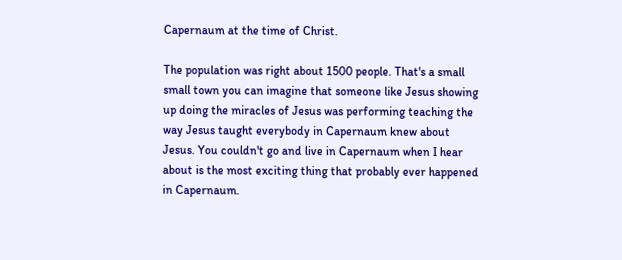Capernaum at the time of Christ.

The population was right about 1500 people. That's a small small town you can imagine that someone like Jesus showing up doing the miracles of Jesus was performing teaching the way Jesus taught everybody in Capernaum knew about Jesus. You couldn't go and live in Capernaum when I hear about is the most exciting thing that probably ever happened in Capernaum.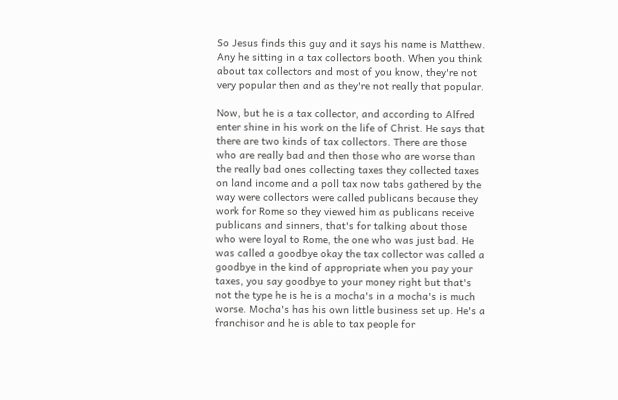So Jesus finds this guy and it says his name is Matthew. Any he sitting in a tax collectors booth. When you think about tax collectors and most of you know, they're not very popular then and as they're not really that popular.

Now, but he is a tax collector, and according to Alfred enter shine in his work on the life of Christ. He says that there are two kinds of tax collectors. There are those who are really bad and then those who are worse than the really bad ones collecting taxes they collected taxes on land income and a poll tax now tabs gathered by the way were collectors were called publicans because they work for Rome so they viewed him as publicans receive publicans and sinners, that's for talking about those who were loyal to Rome, the one who was just bad. He was called a goodbye okay the tax collector was called a goodbye in the kind of appropriate when you pay your taxes, you say goodbye to your money right but that's not the type he is he is a mocha's in a mocha's is much worse. Mocha's has his own little business set up. He's a franchisor and he is able to tax people for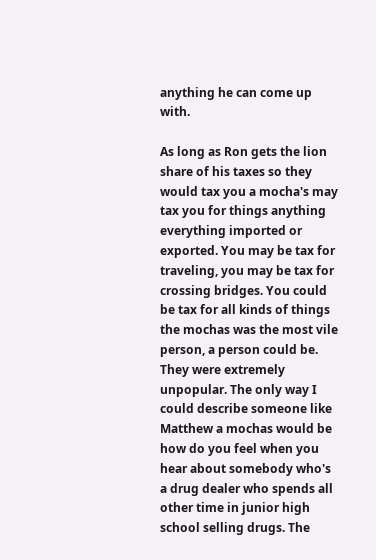anything he can come up with.

As long as Ron gets the lion share of his taxes so they would tax you a mocha's may tax you for things anything everything imported or exported. You may be tax for traveling, you may be tax for crossing bridges. You could be tax for all kinds of things the mochas was the most vile person, a person could be. They were extremely unpopular. The only way I could describe someone like Matthew a mochas would be how do you feel when you hear about somebody who's a drug dealer who spends all other time in junior high school selling drugs. The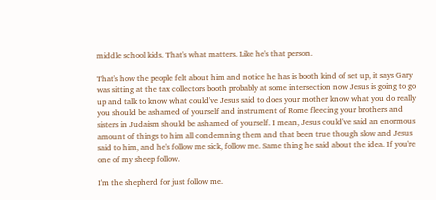middle school kids. That's what matters. Like he's that person.

That's how the people felt about him and notice he has is booth kind of set up, it says Gary was sitting at the tax collectors booth probably at some intersection now Jesus is going to go up and talk to know what could've Jesus said to does your mother know what you do really you should be ashamed of yourself and instrument of Rome fleecing your brothers and sisters in Judaism should be ashamed of yourself. I mean, Jesus could've said an enormous amount of things to him all condemning them and that been true though slow and Jesus said to him, and he's follow me sick, follow me. Same thing he said about the idea. If you're one of my sheep follow.

I'm the shepherd for just follow me.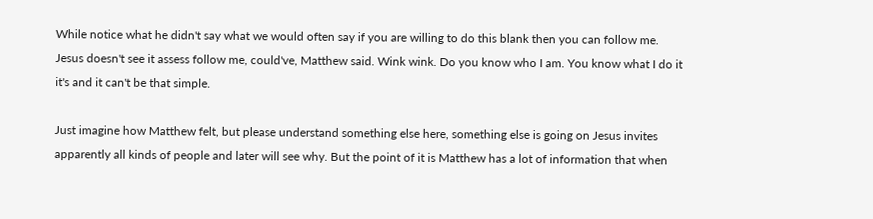While notice what he didn't say what we would often say if you are willing to do this blank then you can follow me. Jesus doesn't see it assess follow me, could've, Matthew said. Wink wink. Do you know who I am. You know what I do it it's and it can't be that simple.

Just imagine how Matthew felt, but please understand something else here, something else is going on Jesus invites apparently all kinds of people and later will see why. But the point of it is Matthew has a lot of information that when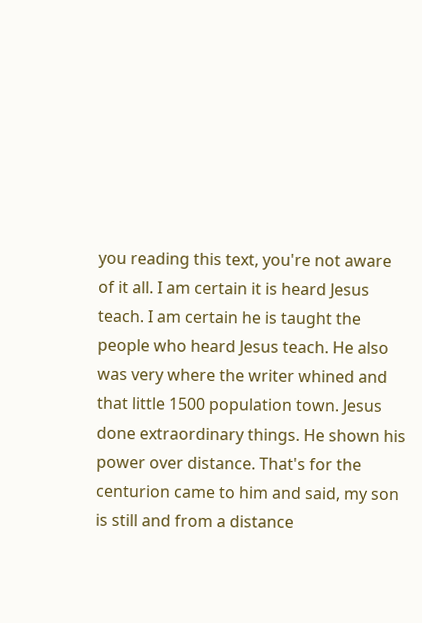you reading this text, you're not aware of it all. I am certain it is heard Jesus teach. I am certain he is taught the people who heard Jesus teach. He also was very where the writer whined and that little 1500 population town. Jesus done extraordinary things. He shown his power over distance. That's for the centurion came to him and said, my son is still and from a distance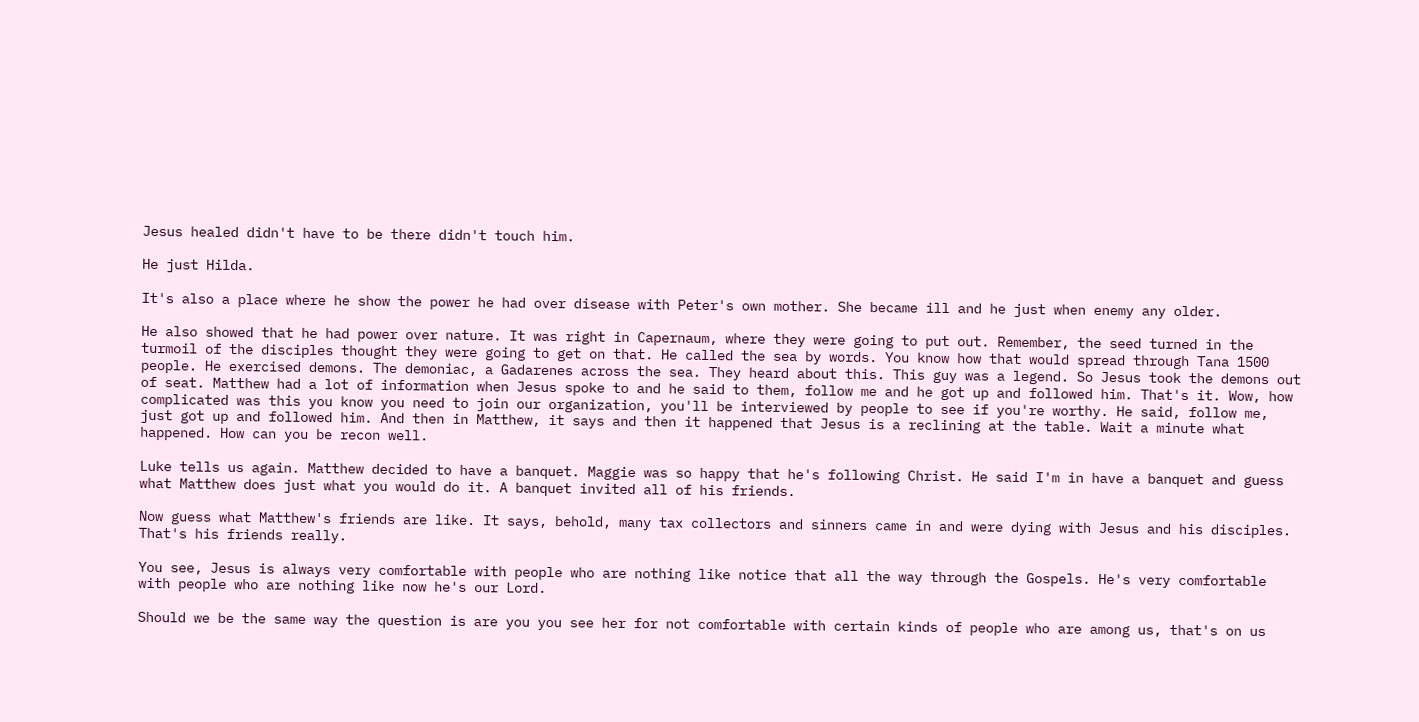Jesus healed didn't have to be there didn't touch him.

He just Hilda.

It's also a place where he show the power he had over disease with Peter's own mother. She became ill and he just when enemy any older.

He also showed that he had power over nature. It was right in Capernaum, where they were going to put out. Remember, the seed turned in the turmoil of the disciples thought they were going to get on that. He called the sea by words. You know how that would spread through Tana 1500 people. He exercised demons. The demoniac, a Gadarenes across the sea. They heard about this. This guy was a legend. So Jesus took the demons out of seat. Matthew had a lot of information when Jesus spoke to and he said to them, follow me and he got up and followed him. That's it. Wow, how complicated was this you know you need to join our organization, you'll be interviewed by people to see if you're worthy. He said, follow me, just got up and followed him. And then in Matthew, it says and then it happened that Jesus is a reclining at the table. Wait a minute what happened. How can you be recon well.

Luke tells us again. Matthew decided to have a banquet. Maggie was so happy that he's following Christ. He said I'm in have a banquet and guess what Matthew does just what you would do it. A banquet invited all of his friends.

Now guess what Matthew's friends are like. It says, behold, many tax collectors and sinners came in and were dying with Jesus and his disciples. That's his friends really.

You see, Jesus is always very comfortable with people who are nothing like notice that all the way through the Gospels. He's very comfortable with people who are nothing like now he's our Lord.

Should we be the same way the question is are you you see her for not comfortable with certain kinds of people who are among us, that's on us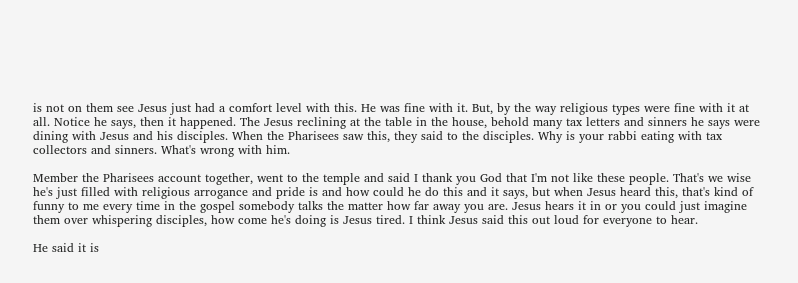is not on them see Jesus just had a comfort level with this. He was fine with it. But, by the way religious types were fine with it at all. Notice he says, then it happened. The Jesus reclining at the table in the house, behold many tax letters and sinners he says were dining with Jesus and his disciples. When the Pharisees saw this, they said to the disciples. Why is your rabbi eating with tax collectors and sinners. What's wrong with him.

Member the Pharisees account together, went to the temple and said I thank you God that I'm not like these people. That's we wise he's just filled with religious arrogance and pride is and how could he do this and it says, but when Jesus heard this, that's kind of funny to me every time in the gospel somebody talks the matter how far away you are. Jesus hears it in or you could just imagine them over whispering disciples, how come he's doing is Jesus tired. I think Jesus said this out loud for everyone to hear.

He said it is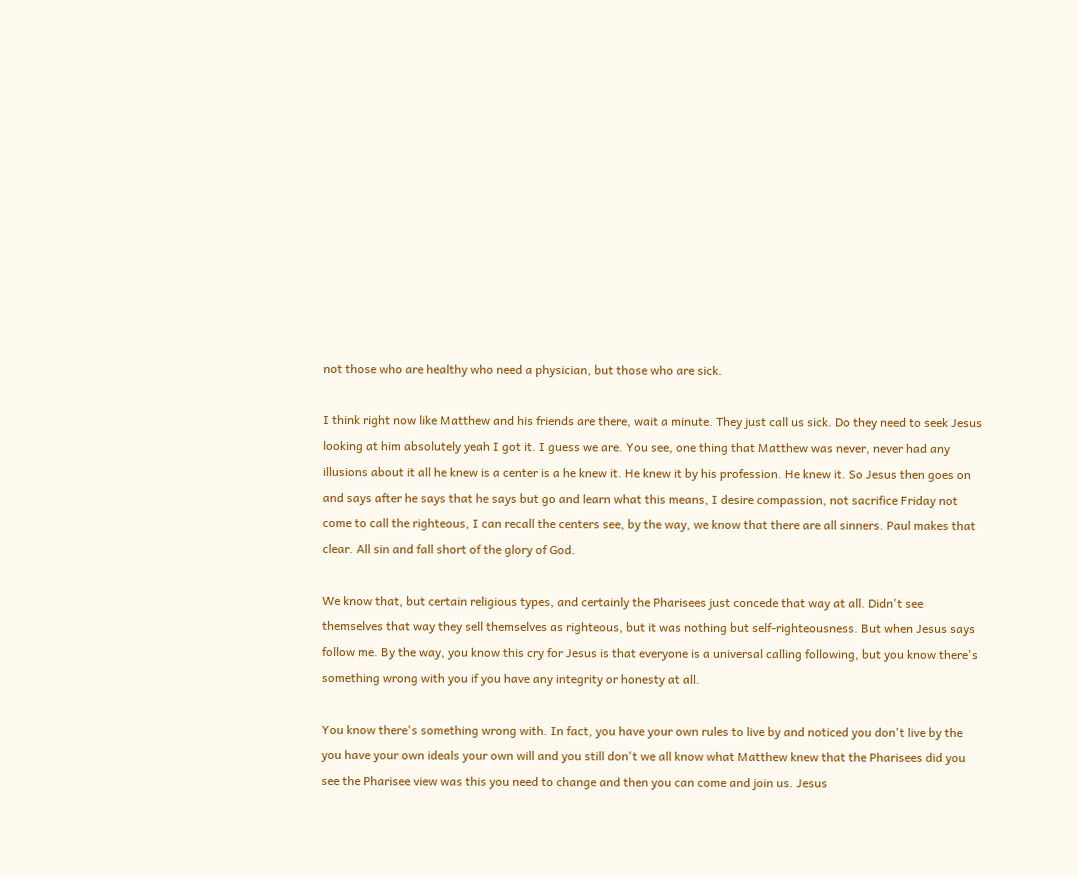not those who are healthy who need a physician, but those who are sick.

I think right now like Matthew and his friends are there, wait a minute. They just call us sick. Do they need to seek Jesus looking at him absolutely yeah I got it. I guess we are. You see, one thing that Matthew was never, never had any illusions about it all he knew is a center is a he knew it. He knew it by his profession. He knew it. So Jesus then goes on and says after he says that he says but go and learn what this means, I desire compassion, not sacrifice Friday not come to call the righteous, I can recall the centers see, by the way, we know that there are all sinners. Paul makes that clear. All sin and fall short of the glory of God.

We know that, but certain religious types, and certainly the Pharisees just concede that way at all. Didn't see themselves that way they sell themselves as righteous, but it was nothing but self-righteousness. But when Jesus says follow me. By the way, you know this cry for Jesus is that everyone is a universal calling following, but you know there's something wrong with you if you have any integrity or honesty at all.

You know there's something wrong with. In fact, you have your own rules to live by and noticed you don't live by the you have your own ideals your own will and you still don't we all know what Matthew knew that the Pharisees did you see the Pharisee view was this you need to change and then you can come and join us. Jesus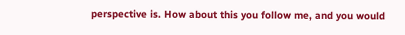perspective is. How about this you follow me, and you would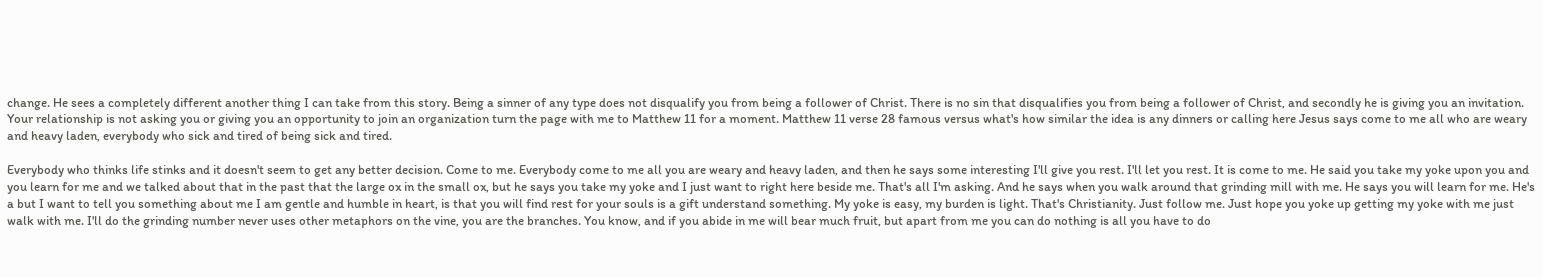change. He sees a completely different another thing I can take from this story. Being a sinner of any type does not disqualify you from being a follower of Christ. There is no sin that disqualifies you from being a follower of Christ, and secondly he is giving you an invitation. Your relationship is not asking you or giving you an opportunity to join an organization turn the page with me to Matthew 11 for a moment. Matthew 11 verse 28 famous versus what's how similar the idea is any dinners or calling here Jesus says come to me all who are weary and heavy laden, everybody who sick and tired of being sick and tired.

Everybody who thinks life stinks and it doesn't seem to get any better decision. Come to me. Everybody come to me all you are weary and heavy laden, and then he says some interesting I'll give you rest. I'll let you rest. It is come to me. He said you take my yoke upon you and you learn for me and we talked about that in the past that the large ox in the small ox, but he says you take my yoke and I just want to right here beside me. That's all I'm asking. And he says when you walk around that grinding mill with me. He says you will learn for me. He's a but I want to tell you something about me I am gentle and humble in heart, is that you will find rest for your souls is a gift understand something. My yoke is easy, my burden is light. That's Christianity. Just follow me. Just hope you yoke up getting my yoke with me just walk with me. I'll do the grinding number never uses other metaphors on the vine, you are the branches. You know, and if you abide in me will bear much fruit, but apart from me you can do nothing is all you have to do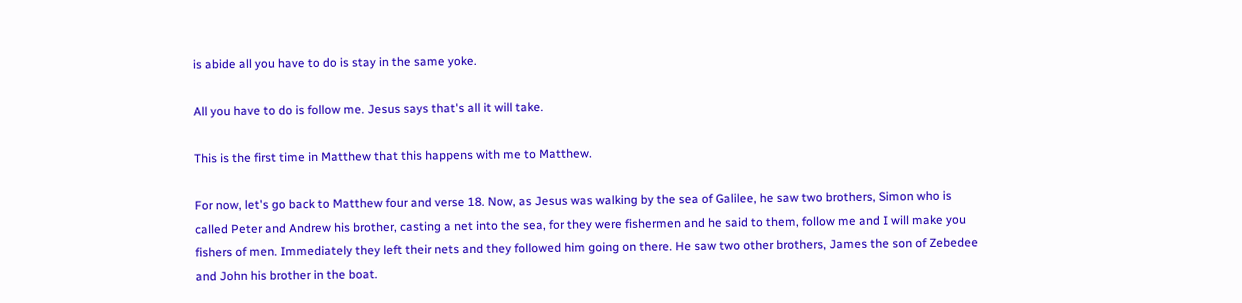is abide all you have to do is stay in the same yoke.

All you have to do is follow me. Jesus says that's all it will take.

This is the first time in Matthew that this happens with me to Matthew.

For now, let's go back to Matthew four and verse 18. Now, as Jesus was walking by the sea of Galilee, he saw two brothers, Simon who is called Peter and Andrew his brother, casting a net into the sea, for they were fishermen and he said to them, follow me and I will make you fishers of men. Immediately they left their nets and they followed him going on there. He saw two other brothers, James the son of Zebedee and John his brother in the boat.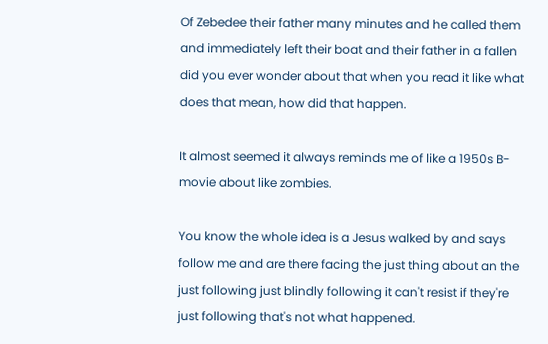Of Zebedee their father many minutes and he called them and immediately left their boat and their father in a fallen did you ever wonder about that when you read it like what does that mean, how did that happen.

It almost seemed it always reminds me of like a 1950s B-movie about like zombies.

You know the whole idea is a Jesus walked by and says follow me and are there facing the just thing about an the just following just blindly following it can't resist if they're just following that's not what happened.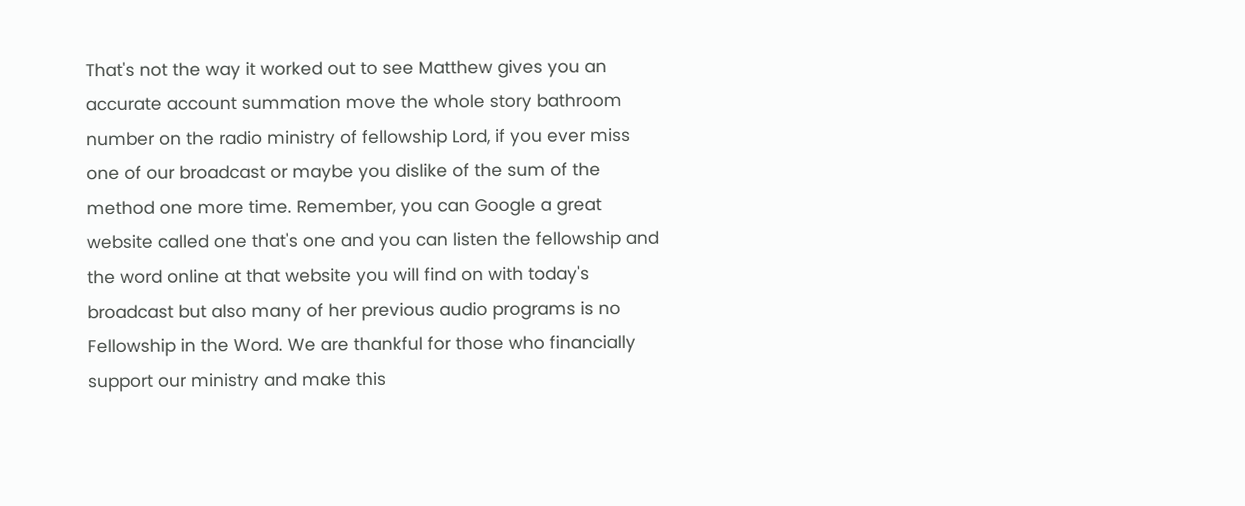That's not the way it worked out to see Matthew gives you an accurate account summation move the whole story bathroom number on the radio ministry of fellowship Lord, if you ever miss one of our broadcast or maybe you dislike of the sum of the method one more time. Remember, you can Google a great website called one that's one and you can listen the fellowship and the word online at that website you will find on with today's broadcast but also many of her previous audio programs is no Fellowship in the Word. We are thankful for those who financially support our ministry and make this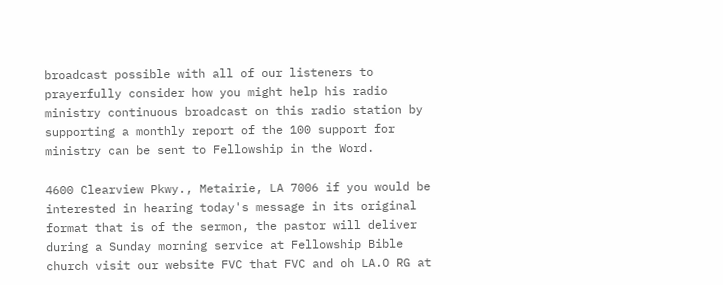broadcast possible with all of our listeners to prayerfully consider how you might help his radio ministry continuous broadcast on this radio station by supporting a monthly report of the 100 support for ministry can be sent to Fellowship in the Word.

4600 Clearview Pkwy., Metairie, LA 7006 if you would be interested in hearing today's message in its original format that is of the sermon, the pastor will deliver during a Sunday morning service at Fellowship Bible church visit our website FVC that FVC and oh LA.O RG at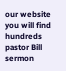our website you will find hundreds pastor Bill sermon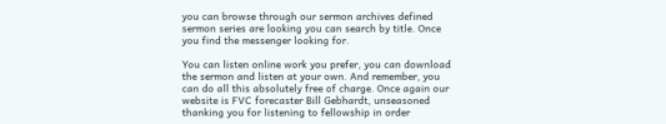you can browse through our sermon archives defined sermon series are looking you can search by title. Once you find the messenger looking for.

You can listen online work you prefer, you can download the sermon and listen at your own. And remember, you can do all this absolutely free of charge. Once again our website is FVC forecaster Bill Gebhardt, unseasoned thanking you for listening to fellowship in order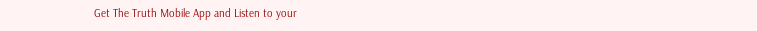Get The Truth Mobile App and Listen to your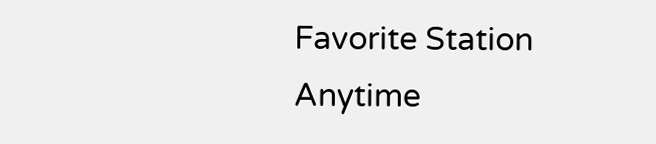Favorite Station Anytime